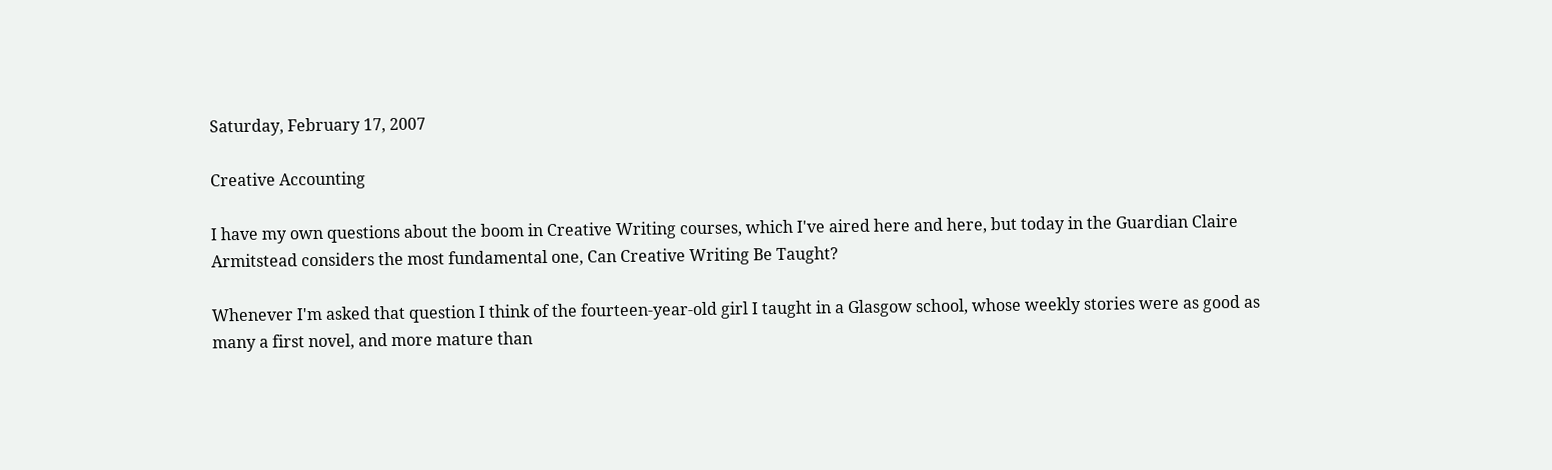Saturday, February 17, 2007

Creative Accounting

I have my own questions about the boom in Creative Writing courses, which I've aired here and here, but today in the Guardian Claire Armitstead considers the most fundamental one, Can Creative Writing Be Taught?

Whenever I'm asked that question I think of the fourteen-year-old girl I taught in a Glasgow school, whose weekly stories were as good as many a first novel, and more mature than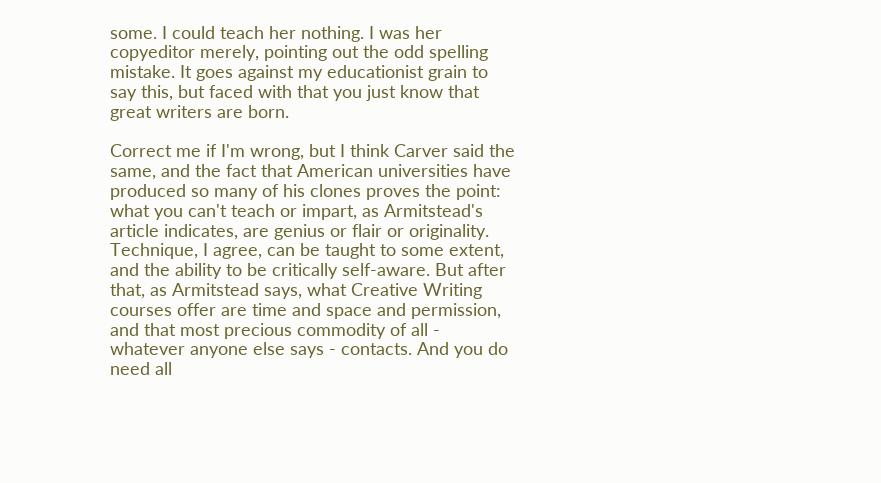some. I could teach her nothing. I was her copyeditor merely, pointing out the odd spelling mistake. It goes against my educationist grain to say this, but faced with that you just know that great writers are born.

Correct me if I'm wrong, but I think Carver said the same, and the fact that American universities have produced so many of his clones proves the point: what you can't teach or impart, as Armitstead's article indicates, are genius or flair or originality. Technique, I agree, can be taught to some extent, and the ability to be critically self-aware. But after that, as Armitstead says, what Creative Writing courses offer are time and space and permission, and that most precious commodity of all - whatever anyone else says - contacts. And you do need all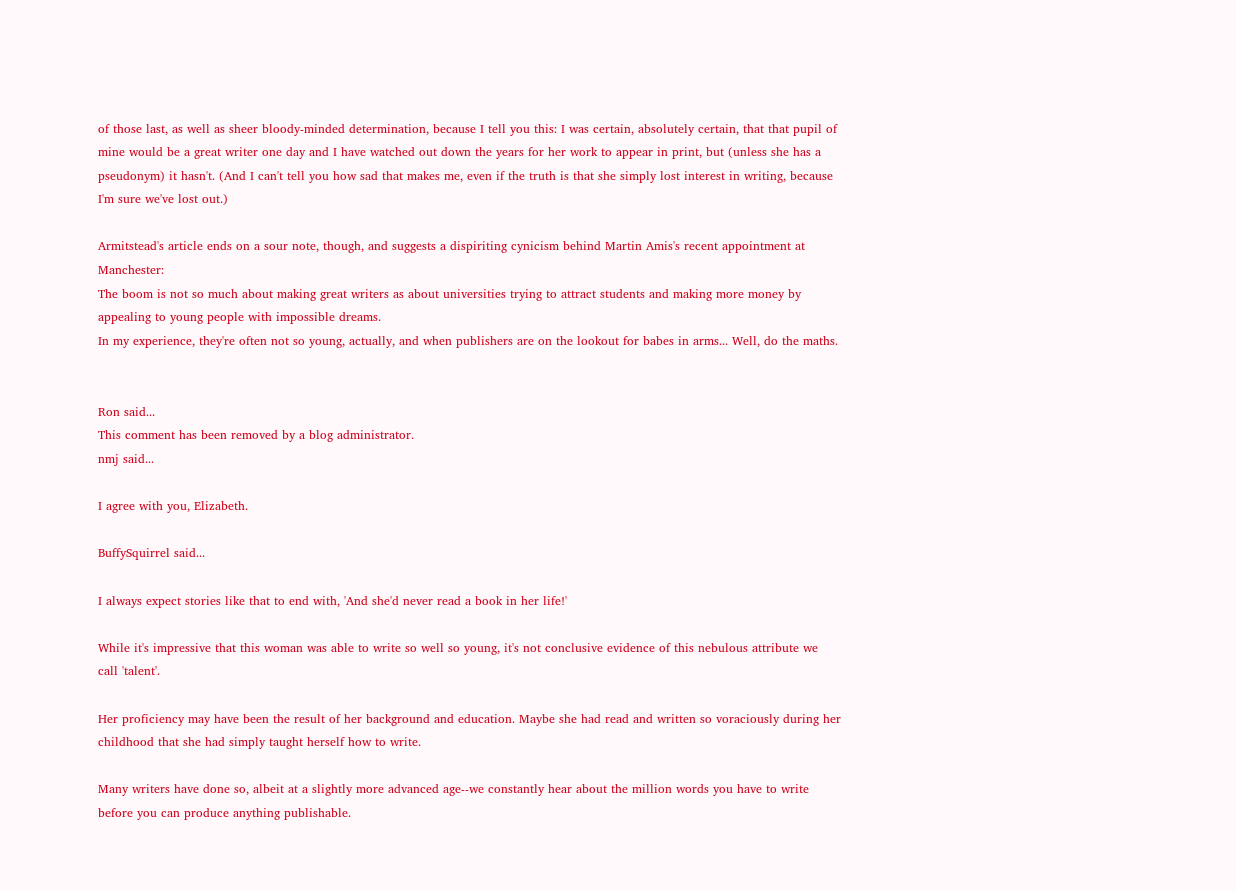of those last, as well as sheer bloody-minded determination, because I tell you this: I was certain, absolutely certain, that that pupil of mine would be a great writer one day and I have watched out down the years for her work to appear in print, but (unless she has a pseudonym) it hasn't. (And I can't tell you how sad that makes me, even if the truth is that she simply lost interest in writing, because I'm sure we've lost out.)

Armitstead's article ends on a sour note, though, and suggests a dispiriting cynicism behind Martin Amis's recent appointment at Manchester:
The boom is not so much about making great writers as about universities trying to attract students and making more money by appealing to young people with impossible dreams.
In my experience, they're often not so young, actually, and when publishers are on the lookout for babes in arms... Well, do the maths.


Ron said...
This comment has been removed by a blog administrator.
nmj said...

I agree with you, Elizabeth.

BuffySquirrel said...

I always expect stories like that to end with, 'And she'd never read a book in her life!'

While it's impressive that this woman was able to write so well so young, it's not conclusive evidence of this nebulous attribute we call 'talent'.

Her proficiency may have been the result of her background and education. Maybe she had read and written so voraciously during her childhood that she had simply taught herself how to write.

Many writers have done so, albeit at a slightly more advanced age--we constantly hear about the million words you have to write before you can produce anything publishable.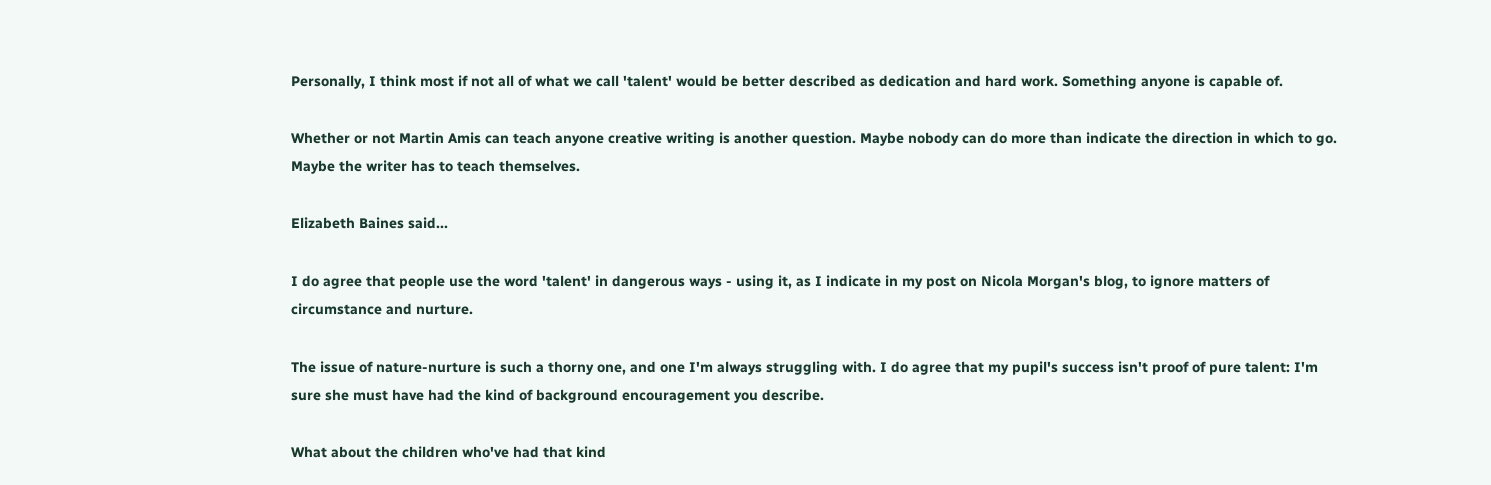Personally, I think most if not all of what we call 'talent' would be better described as dedication and hard work. Something anyone is capable of.

Whether or not Martin Amis can teach anyone creative writing is another question. Maybe nobody can do more than indicate the direction in which to go. Maybe the writer has to teach themselves.

Elizabeth Baines said...

I do agree that people use the word 'talent' in dangerous ways - using it, as I indicate in my post on Nicola Morgan's blog, to ignore matters of circumstance and nurture.

The issue of nature-nurture is such a thorny one, and one I'm always struggling with. I do agree that my pupil's success isn't proof of pure talent: I'm sure she must have had the kind of background encouragement you describe.

What about the children who've had that kind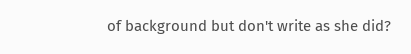of background but don't write as she did?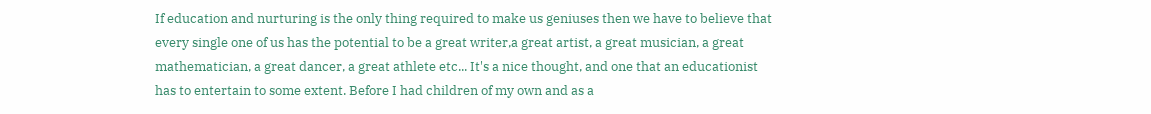If education and nurturing is the only thing required to make us geniuses then we have to believe that every single one of us has the potential to be a great writer,a great artist, a great musician, a great mathematician, a great dancer, a great athlete etc... It's a nice thought, and one that an educationist has to entertain to some extent. Before I had children of my own and as a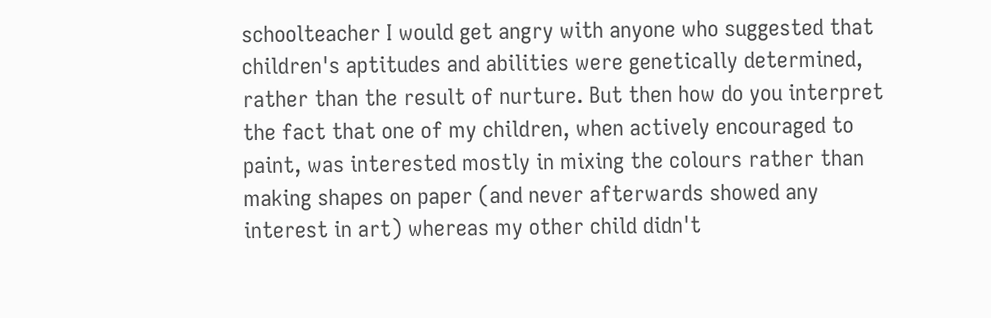schoolteacher I would get angry with anyone who suggested that children's aptitudes and abilities were genetically determined, rather than the result of nurture. But then how do you interpret the fact that one of my children, when actively encouraged to paint, was interested mostly in mixing the colours rather than making shapes on paper (and never afterwards showed any interest in art) whereas my other child didn't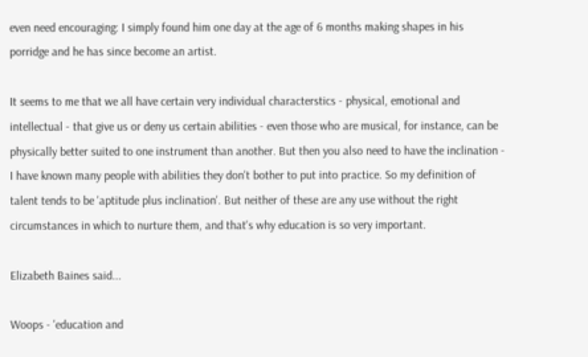even need encouraging: I simply found him one day at the age of 6 months making shapes in his porridge and he has since become an artist.

It seems to me that we all have certain very individual characterstics - physical, emotional and intellectual - that give us or deny us certain abilities - even those who are musical, for instance, can be physically better suited to one instrument than another. But then you also need to have the inclination - I have known many people with abilities they don't bother to put into practice. So my definition of talent tends to be 'aptitude plus inclination'. But neither of these are any use without the right circumstances in which to nurture them, and that's why education is so very important.

Elizabeth Baines said...

Woops - 'education and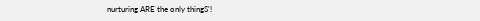nurturing ARE the only thingS'!